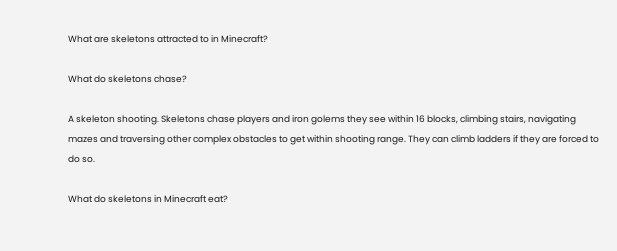What are skeletons attracted to in Minecraft?

What do skeletons chase?

A skeleton shooting. Skeletons chase players and iron golems they see within 16 blocks, climbing stairs, navigating mazes and traversing other complex obstacles to get within shooting range. They can climb ladders if they are forced to do so.

What do skeletons in Minecraft eat?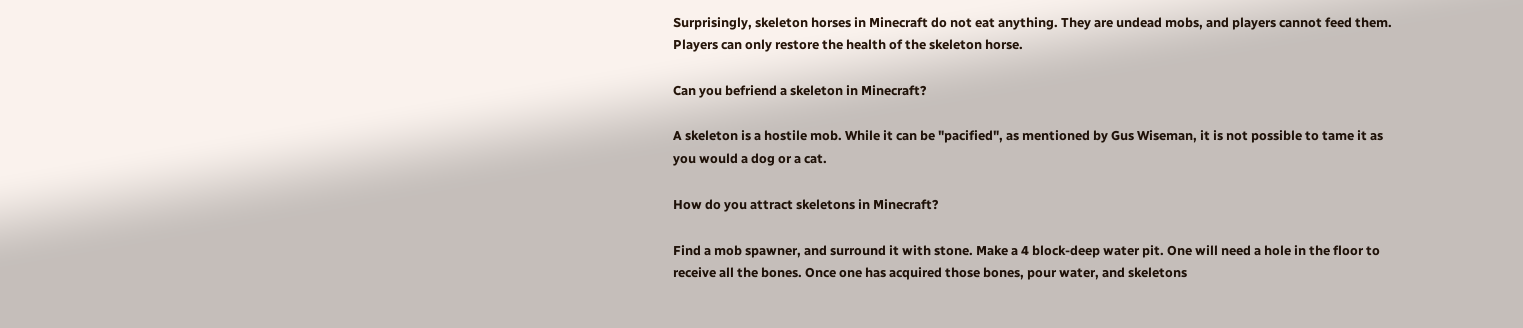Surprisingly, skeleton horses in Minecraft do not eat anything. They are undead mobs, and players cannot feed them. Players can only restore the health of the skeleton horse.

Can you befriend a skeleton in Minecraft?

A skeleton is a hostile mob. While it can be "pacified", as mentioned by Gus Wiseman, it is not possible to tame it as you would a dog or a cat.

How do you attract skeletons in Minecraft?

Find a mob spawner, and surround it with stone. Make a 4 block-deep water pit. One will need a hole in the floor to receive all the bones. Once one has acquired those bones, pour water, and skeletons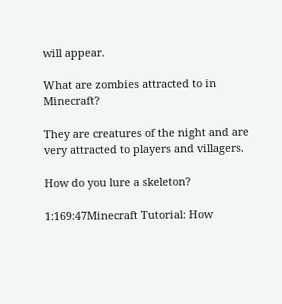will appear.

What are zombies attracted to in Minecraft?

They are creatures of the night and are very attracted to players and villagers.

How do you lure a skeleton?

1:169:47Minecraft Tutorial: How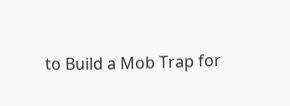to Build a Mob Trap for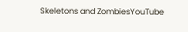Skeletons and ZombiesYouTube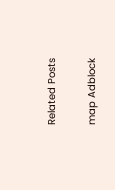Related Posts

map Adblock